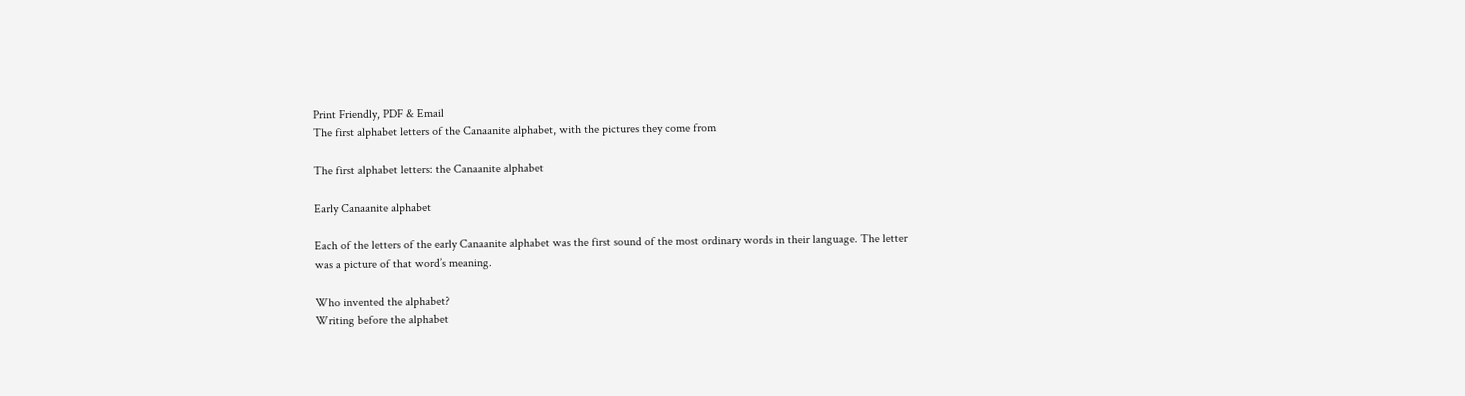Print Friendly, PDF & Email
The first alphabet letters of the Canaanite alphabet, with the pictures they come from

The first alphabet letters: the Canaanite alphabet

Early Canaanite alphabet

Each of the letters of the early Canaanite alphabet was the first sound of the most ordinary words in their language. The letter was a picture of that word’s meaning.

Who invented the alphabet?
Writing before the alphabet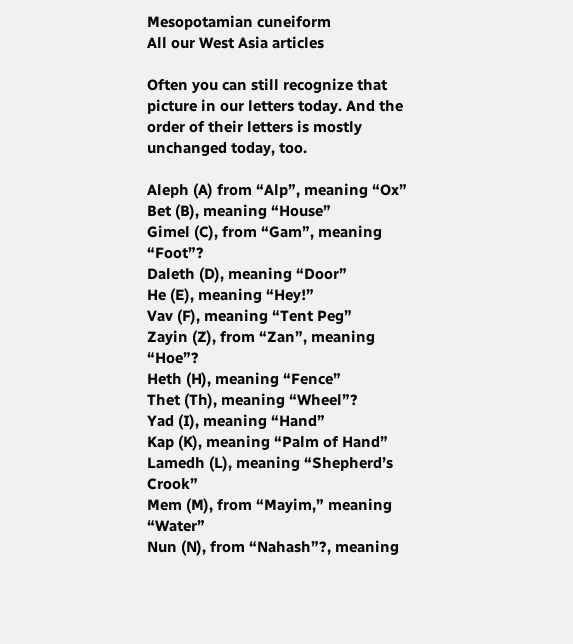Mesopotamian cuneiform
All our West Asia articles

Often you can still recognize that picture in our letters today. And the order of their letters is mostly unchanged today, too.

Aleph (A) from “Alp”, meaning “Ox”
Bet (B), meaning “House”
Gimel (C), from “Gam”, meaning “Foot”?
Daleth (D), meaning “Door”
He (E), meaning “Hey!”
Vav (F), meaning “Tent Peg”
Zayin (Z), from “Zan”, meaning “Hoe”?
Heth (H), meaning “Fence”
Thet (Th), meaning “Wheel”?
Yad (I), meaning “Hand”
Kap (K), meaning “Palm of Hand”
Lamedh (L), meaning “Shepherd’s Crook”
Mem (M), from “Mayim,” meaning “Water”
Nun (N), from “Nahash”?, meaning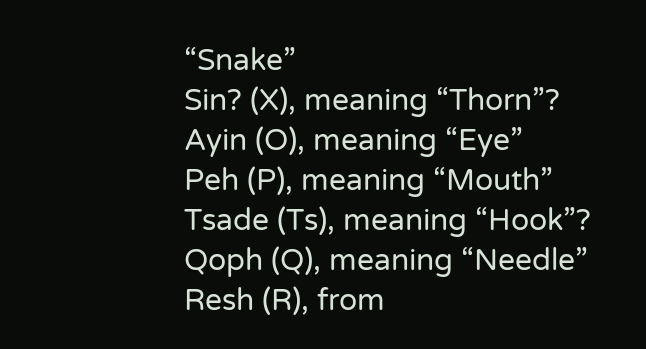“Snake”
Sin? (X), meaning “Thorn”?
Ayin (O), meaning “Eye”
Peh (P), meaning “Mouth”
Tsade (Ts), meaning “Hook”?
Qoph (Q), meaning “Needle”
Resh (R), from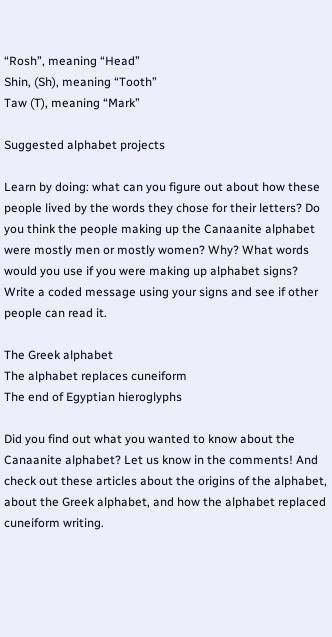“Rosh”, meaning “Head”
Shin, (Sh), meaning “Tooth”
Taw (T), meaning “Mark”

Suggested alphabet projects

Learn by doing: what can you figure out about how these people lived by the words they chose for their letters? Do you think the people making up the Canaanite alphabet were mostly men or mostly women? Why? What words would you use if you were making up alphabet signs? Write a coded message using your signs and see if other people can read it.

The Greek alphabet
The alphabet replaces cuneiform
The end of Egyptian hieroglyphs

Did you find out what you wanted to know about the Canaanite alphabet? Let us know in the comments! And check out these articles about the origins of the alphabet, about the Greek alphabet, and how the alphabet replaced cuneiform writing.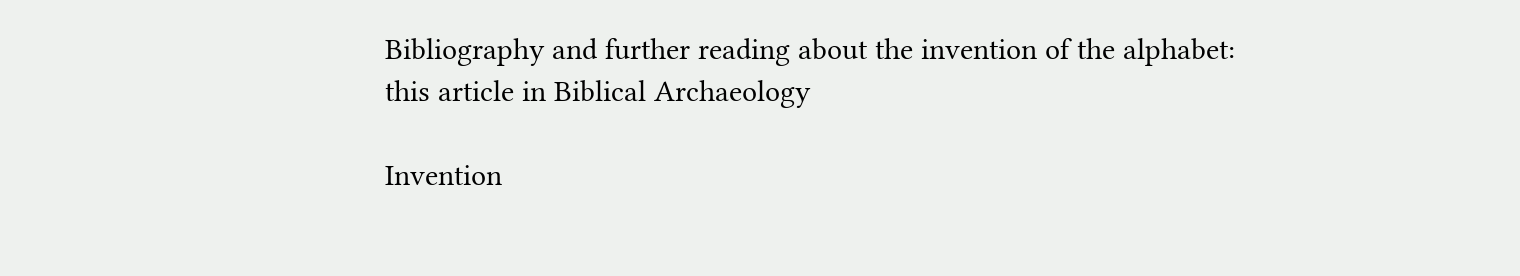Bibliography and further reading about the invention of the alphabet:
this article in Biblical Archaeology

Invention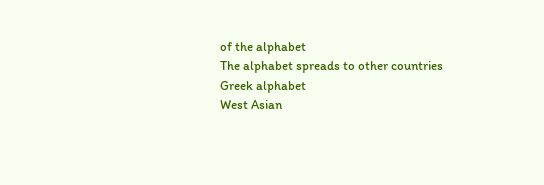of the alphabet
The alphabet spreads to other countries
Greek alphabet
West Asian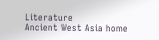Literature
Ancient West Asia home